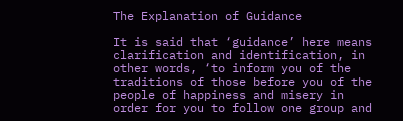The Explanation of Guidance

It is said that ‘guidance’ here means clarification and identification, in other words, ‘to inform you of the traditions of those before you of the people of happiness and misery in order for you to follow one group and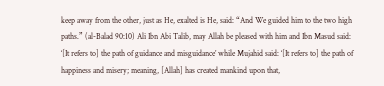keep away from the other, just as He, exalted is He, said: “And We guided him to the two high paths.” (al-Balad 90:10) Ali Ibn Abi Talib, may Allah be pleased with him and Ibn Masud said: ‘[It refers to] the path of guidance and misguidance’ while Mujahid said: ‘[It refers to] the path of happiness and misery; meaning, [Allah] has created mankind upon that,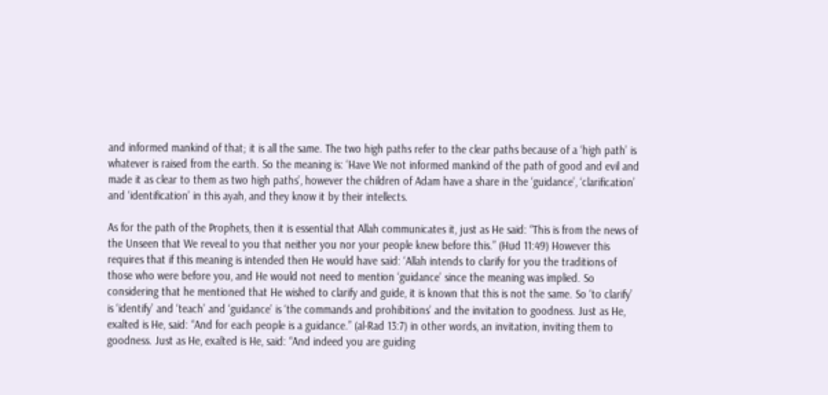and informed mankind of that; it is all the same. The two high paths refer to the clear paths because of a ‘high path’ is whatever is raised from the earth. So the meaning is: ‘Have We not informed mankind of the path of good and evil and made it as clear to them as two high paths’, however the children of Adam have a share in the ‘guidance’, ‘clarification’ and ‘identification’ in this ayah, and they know it by their intellects.

As for the path of the Prophets, then it is essential that Allah communicates it, just as He said: “This is from the news of the Unseen that We reveal to you that neither you nor your people knew before this.” (Hud 11:49) However this requires that if this meaning is intended then He would have said: ‘Allah intends to clarify for you the traditions of those who were before you, and He would not need to mention ‘guidance’ since the meaning was implied. So considering that he mentioned that He wished to clarify and guide, it is known that this is not the same. So ‘to clarify’ is ‘identify’ and ‘teach’ and ‘guidance’ is ‘the commands and prohibitions’ and the invitation to goodness. Just as He, exalted is He, said: “And for each people is a guidance.” (al-Rad 13:7) in other words, an invitation, inviting them to goodness. Just as He, exalted is He, said: “And indeed you are guiding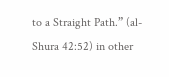to a Straight Path.” (al-Shura 42:52) in other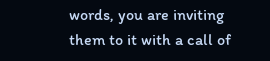words, you are inviting them to it with a call of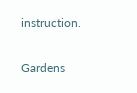instruction.

Gardens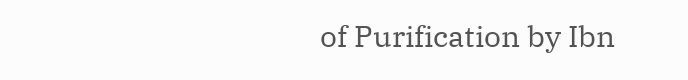of Purification by Ibn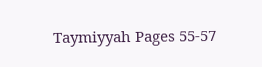Taymiyyah Pages 55-57